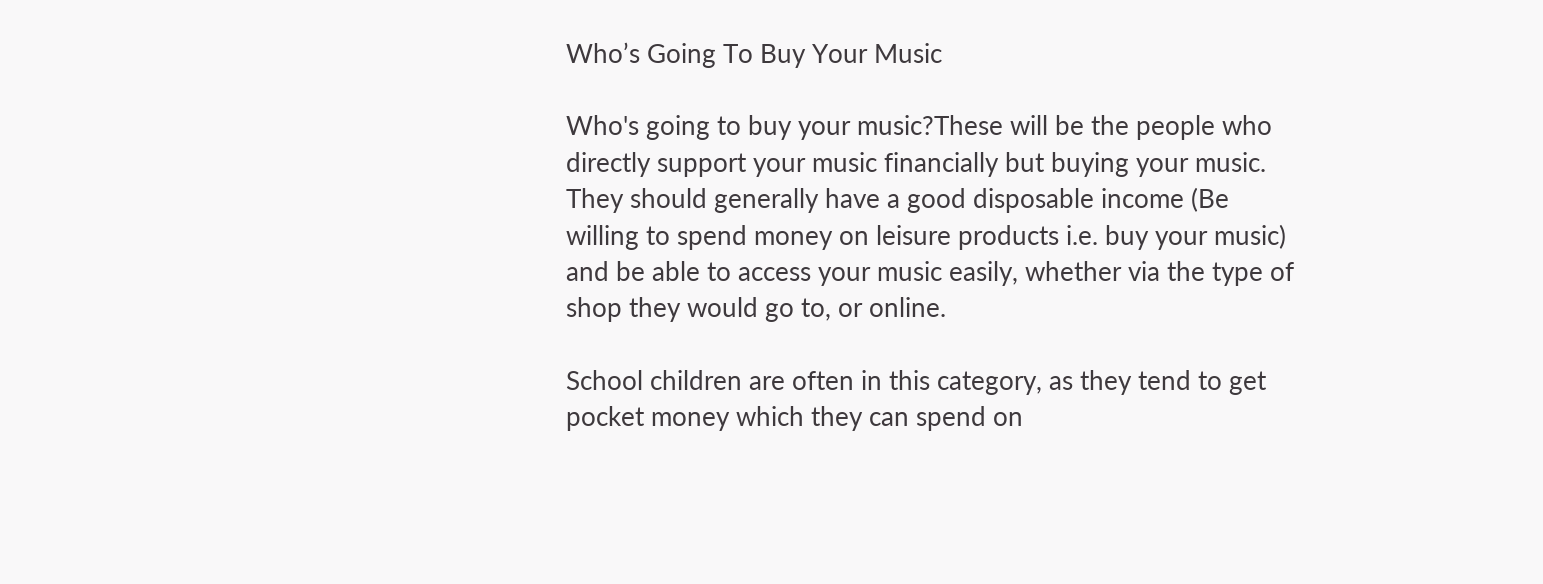Who’s Going To Buy Your Music

Who's going to buy your music?These will be the people who directly support your music financially but buying your music. They should generally have a good disposable income (Be willing to spend money on leisure products i.e. buy your music) and be able to access your music easily, whether via the type of shop they would go to, or online.

School children are often in this category, as they tend to get pocket money which they can spend on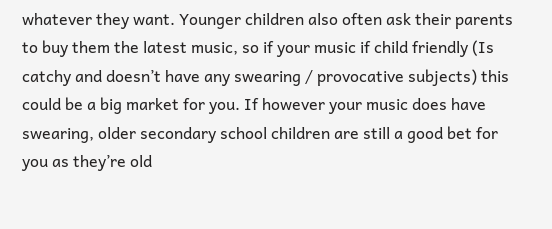whatever they want. Younger children also often ask their parents to buy them the latest music, so if your music if child friendly (Is catchy and doesn’t have any swearing / provocative subjects) this could be a big market for you. If however your music does have swearing, older secondary school children are still a good bet for you as they’re old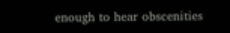enough to hear obscenities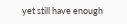yet still have enough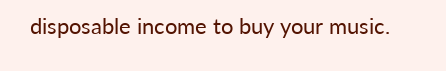disposable income to buy your music.